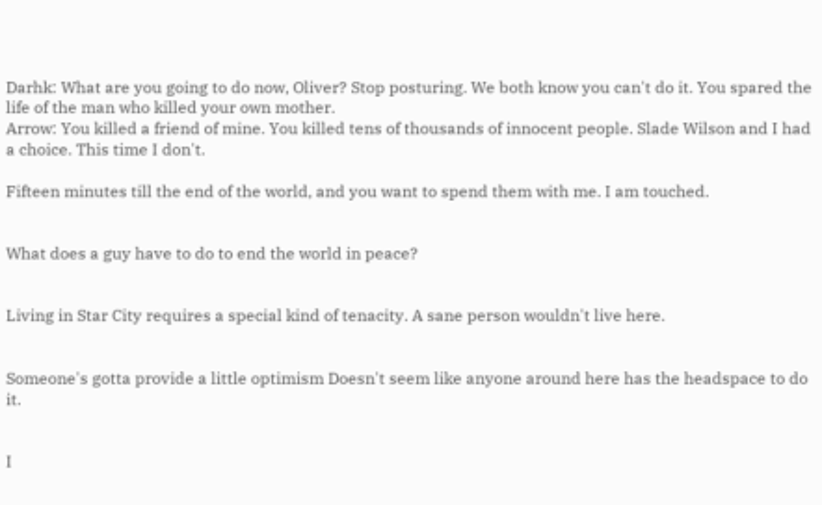Darhk: What are you going to do now, Oliver? Stop posturing. We both know you can't do it. You spared the life of the man who killed your own mother.
Arrow: You killed a friend of mine. You killed tens of thousands of innocent people. Slade Wilson and I had a choice. This time I don't.

Fifteen minutes till the end of the world, and you want to spend them with me. I am touched.


What does a guy have to do to end the world in peace?


Living in Star City requires a special kind of tenacity. A sane person wouldn't live here.


Someone's gotta provide a little optimism Doesn't seem like anyone around here has the headspace to do it.


I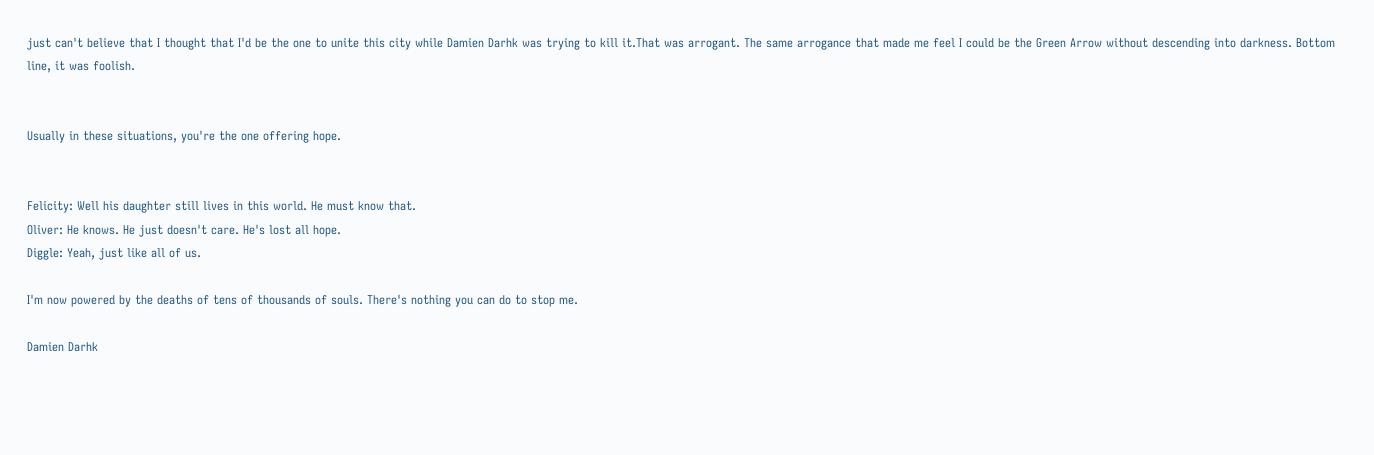just can't believe that I thought that I'd be the one to unite this city while Damien Darhk was trying to kill it.That was arrogant. The same arrogance that made me feel I could be the Green Arrow without descending into darkness. Bottom line, it was foolish.


Usually in these situations, you're the one offering hope.


Felicity: Well his daughter still lives in this world. He must know that.
Oliver: He knows. He just doesn't care. He's lost all hope.
Diggle: Yeah, just like all of us.

I'm now powered by the deaths of tens of thousands of souls. There's nothing you can do to stop me.

Damien Darhk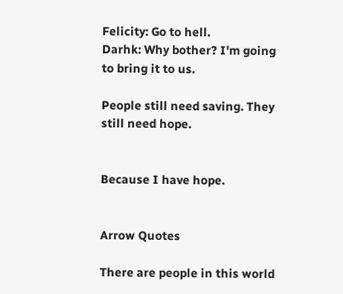Felicity: Go to hell.
Darhk: Why bother? I'm going to bring it to us.

People still need saving. They still need hope.


Because I have hope.


Arrow Quotes

There are people in this world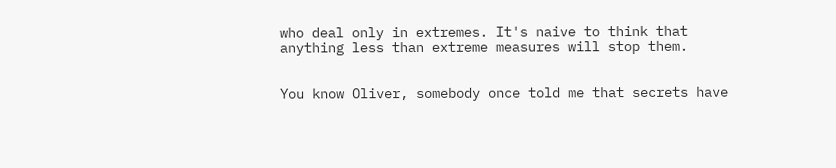who deal only in extremes. It's naive to think that anything less than extreme measures will stop them.


You know Oliver, somebody once told me that secrets have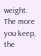weight. The more you keep, the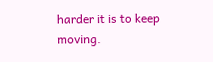harder it is to keep moving.